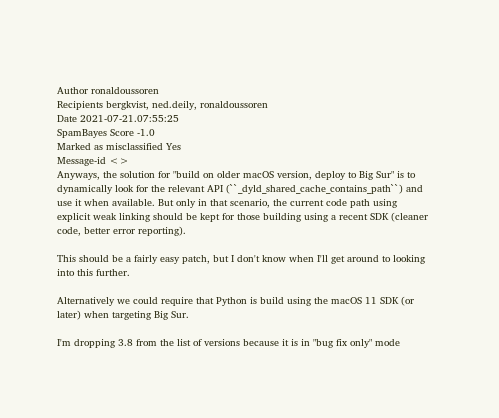Author ronaldoussoren
Recipients bergkvist, ned.deily, ronaldoussoren
Date 2021-07-21.07:55:25
SpamBayes Score -1.0
Marked as misclassified Yes
Message-id <>
Anyways, the solution for "build on older macOS version, deploy to Big Sur" is to dynamically look for the relevant API (``_dyld_shared_cache_contains_path``) and use it when available. But only in that scenario, the current code path using explicit weak linking should be kept for those building using a recent SDK (cleaner code, better error reporting).

This should be a fairly easy patch, but I don't know when I'll get around to looking into this further.

Alternatively we could require that Python is build using the macOS 11 SDK (or later) when targeting Big Sur.

I'm dropping 3.8 from the list of versions because it is in "bug fix only" mode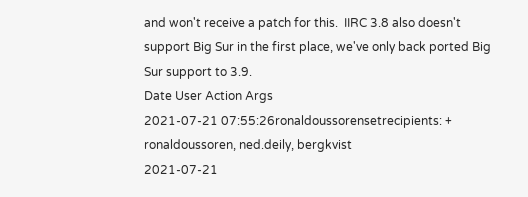and won't receive a patch for this.  IIRC 3.8 also doesn't support Big Sur in the first place, we've only back ported Big Sur support to 3.9.
Date User Action Args
2021-07-21 07:55:26ronaldoussorensetrecipients: + ronaldoussoren, ned.deily, bergkvist
2021-07-21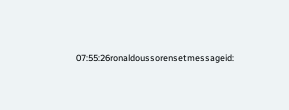07:55:26ronaldoussorensetmessageid: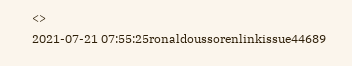<>
2021-07-21 07:55:25ronaldoussorenlinkissue44689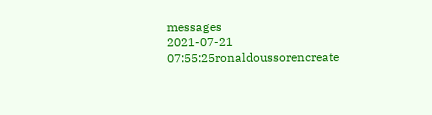messages
2021-07-21 07:55:25ronaldoussorencreate